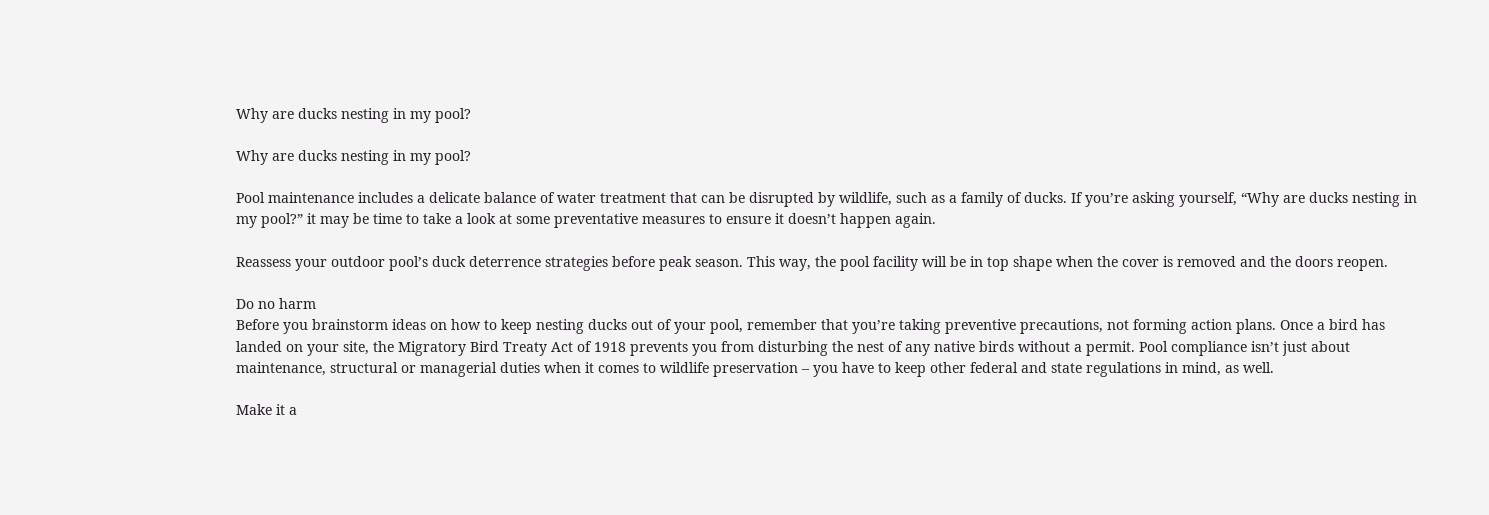Why are ducks nesting in my pool?

Why are ducks nesting in my pool?

Pool maintenance includes a delicate balance of water treatment that can be disrupted by wildlife, such as a family of ducks. If you’re asking yourself, “Why are ducks nesting in my pool?” it may be time to take a look at some preventative measures to ensure it doesn’t happen again.

Reassess your outdoor pool’s duck deterrence strategies before peak season. This way, the pool facility will be in top shape when the cover is removed and the doors reopen.

Do no harm
Before you brainstorm ideas on how to keep nesting ducks out of your pool, remember that you’re taking preventive precautions, not forming action plans. Once a bird has landed on your site, the Migratory Bird Treaty Act of 1918 prevents you from disturbing the nest of any native birds without a permit. Pool compliance isn’t just about maintenance, structural or managerial duties when it comes to wildlife preservation – you have to keep other federal and state regulations in mind, as well.

Make it a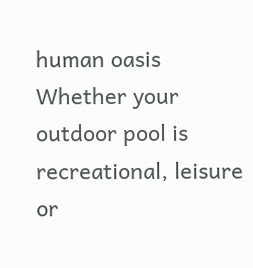human oasis
Whether your outdoor pool is recreational, leisure or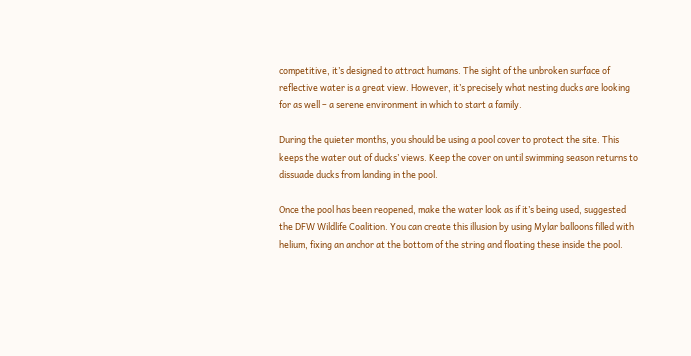competitive, it’s designed to attract humans. The sight of the unbroken surface of reflective water is a great view. However, it’s precisely what nesting ducks are looking for as well – a serene environment in which to start a family.

During the quieter months, you should be using a pool cover to protect the site. This keeps the water out of ducks’ views. Keep the cover on until swimming season returns to dissuade ducks from landing in the pool.

Once the pool has been reopened, make the water look as if it’s being used, suggested the DFW Wildlife Coalition. You can create this illusion by using Mylar balloons filled with helium, fixing an anchor at the bottom of the string and floating these inside the pool.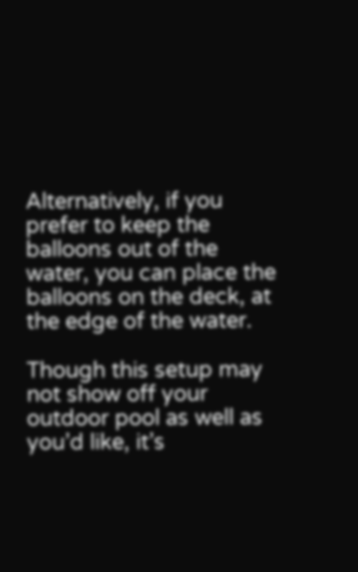Alternatively, if you prefer to keep the balloons out of the water, you can place the balloons on the deck, at the edge of the water.

Though this setup may not show off your outdoor pool as well as you’d like, it’s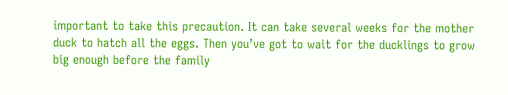important to take this precaution. It can take several weeks for the mother duck to hatch all the eggs. Then you’ve got to wait for the ducklings to grow big enough before the family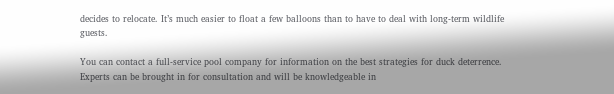decides to relocate. It’s much easier to float a few balloons than to have to deal with long-term wildlife guests.

You can contact a full-service pool company for information on the best strategies for duck deterrence. Experts can be brought in for consultation and will be knowledgeable in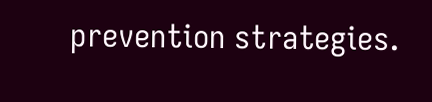prevention strategies.